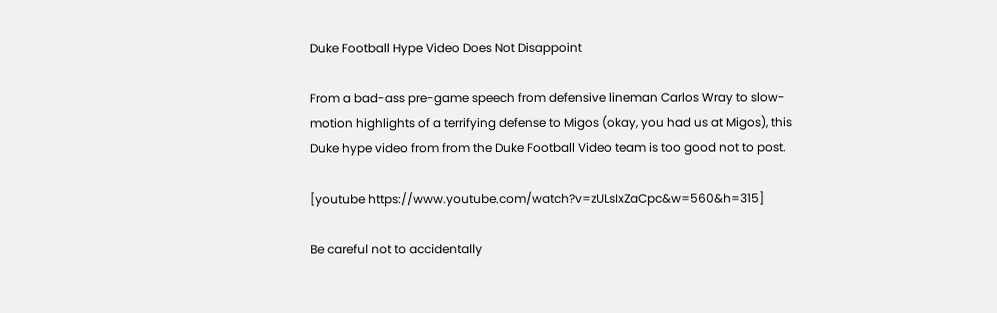Duke Football Hype Video Does Not Disappoint

From a bad-ass pre-game speech from defensive lineman Carlos Wray to slow-motion highlights of a terrifying defense to Migos (okay, you had us at Migos), this Duke hype video from from the Duke Football Video team is too good not to post.

[youtube https://www.youtube.com/watch?v=zULsIxZaCpc&w=560&h=315]

Be careful not to accidentally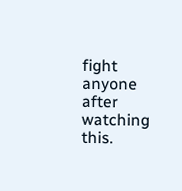fight anyone after watching this.